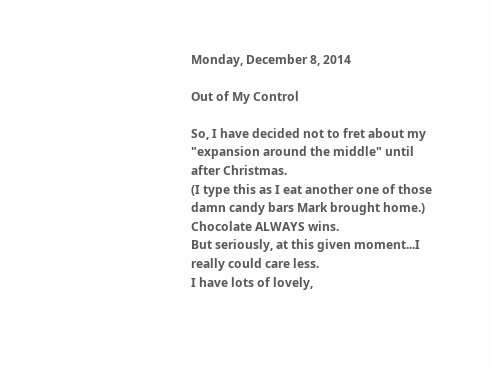Monday, December 8, 2014

Out of My Control

So, I have decided not to fret about my "expansion around the middle" until after Christmas.
(I type this as I eat another one of those damn candy bars Mark brought home.)
Chocolate ALWAYS wins.
But seriously, at this given moment...I really could care less.
I have lots of lovely,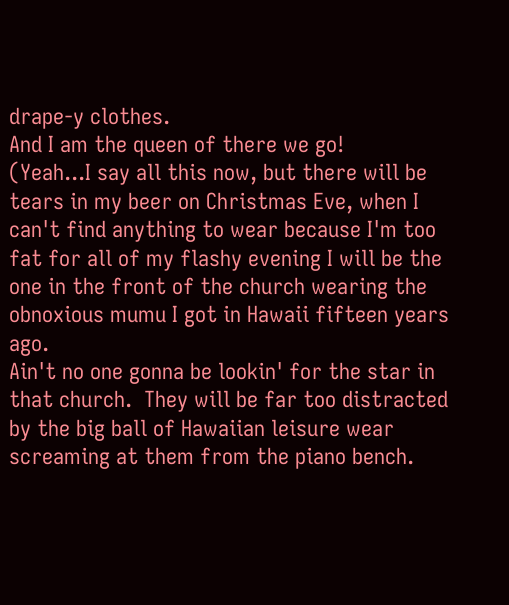drape-y clothes.
And I am the queen of there we go!
(Yeah...I say all this now, but there will be tears in my beer on Christmas Eve, when I can't find anything to wear because I'm too fat for all of my flashy evening I will be the one in the front of the church wearing the obnoxious mumu I got in Hawaii fifteen years ago.
Ain't no one gonna be lookin' for the star in that church.  They will be far too distracted by the big ball of Hawaiian leisure wear screaming at them from the piano bench.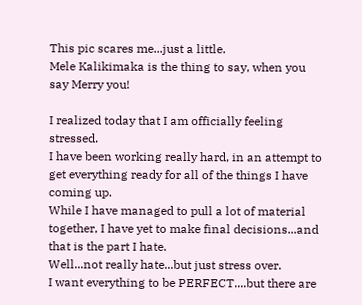This pic scares me...just a little.
Mele Kalikimaka is the thing to say, when you say Merry you!

I realized today that I am officially feeling stressed.
I have been working really hard, in an attempt to get everything ready for all of the things I have coming up.
While I have managed to pull a lot of material together, I have yet to make final decisions...and that is the part I hate.
Well...not really hate...but just stress over.
I want everything to be PERFECT....but there are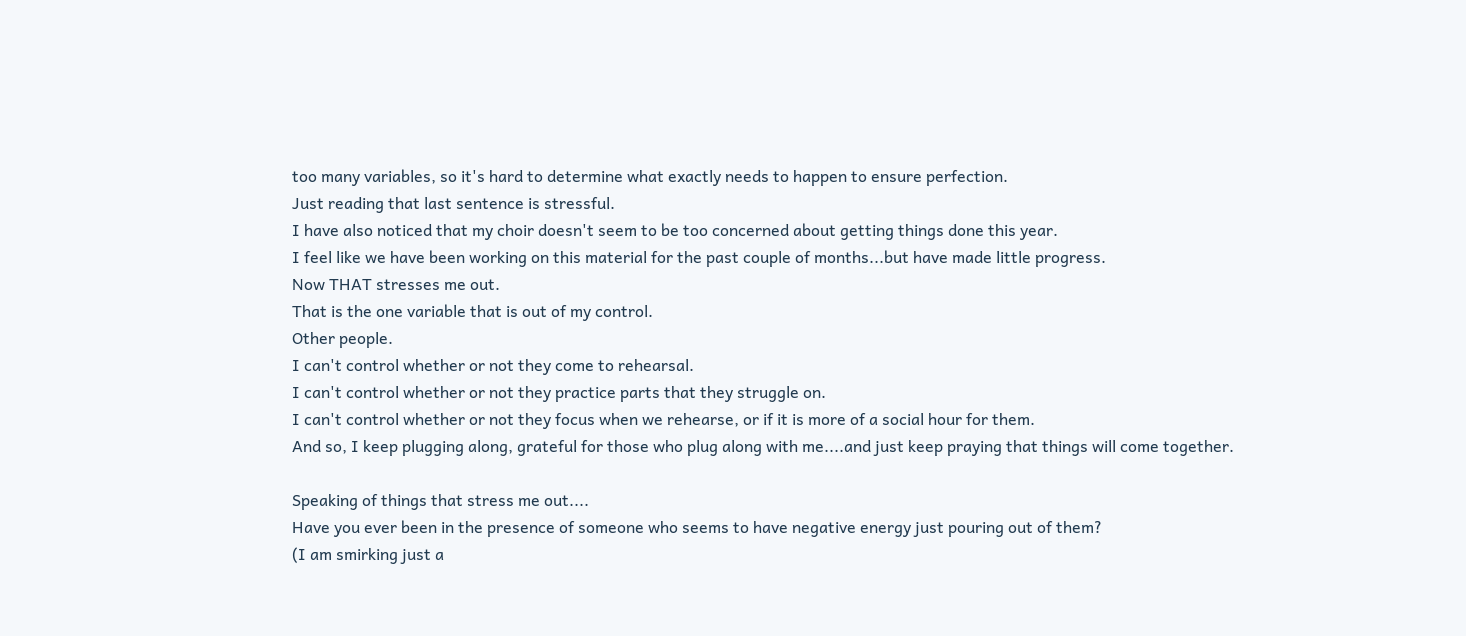too many variables, so it's hard to determine what exactly needs to happen to ensure perfection.
Just reading that last sentence is stressful.
I have also noticed that my choir doesn't seem to be too concerned about getting things done this year.
I feel like we have been working on this material for the past couple of months...but have made little progress.
Now THAT stresses me out.
That is the one variable that is out of my control.
Other people.
I can't control whether or not they come to rehearsal.
I can't control whether or not they practice parts that they struggle on.
I can't control whether or not they focus when we rehearse, or if it is more of a social hour for them.
And so, I keep plugging along, grateful for those who plug along with me....and just keep praying that things will come together.

Speaking of things that stress me out....
Have you ever been in the presence of someone who seems to have negative energy just pouring out of them?
(I am smirking just a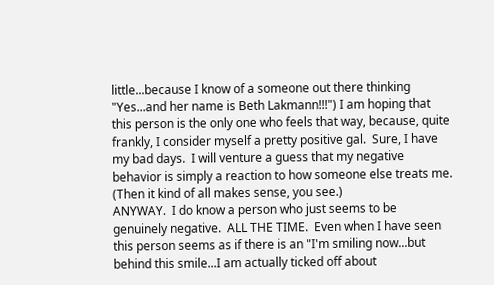little...because I know of a someone out there thinking "Yes...and her name is Beth Lakmann!!!") I am hoping that this person is the only one who feels that way, because, quite frankly, I consider myself a pretty positive gal.  Sure, I have my bad days.  I will venture a guess that my negative behavior is simply a reaction to how someone else treats me.  (Then it kind of all makes sense, you see.)
ANYWAY.  I do know a person who just seems to be genuinely negative.  ALL THE TIME.  Even when I have seen this person seems as if there is an "I'm smiling now...but behind this smile...I am actually ticked off about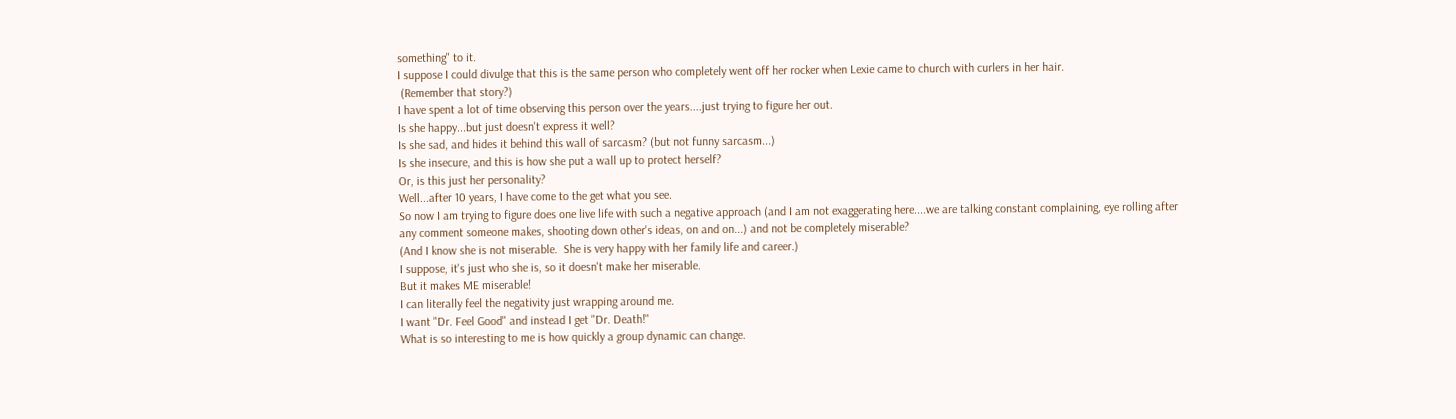something" to it.
I suppose I could divulge that this is the same person who completely went off her rocker when Lexie came to church with curlers in her hair.
 (Remember that story?)
I have spent a lot of time observing this person over the years....just trying to figure her out.
Is she happy...but just doesn't express it well?
Is she sad, and hides it behind this wall of sarcasm? (but not funny sarcasm...)
Is she insecure, and this is how she put a wall up to protect herself?
Or, is this just her personality?
Well...after 10 years, I have come to the get what you see.
So now I am trying to figure does one live life with such a negative approach (and I am not exaggerating here....we are talking constant complaining, eye rolling after any comment someone makes, shooting down other's ideas, on and on...) and not be completely miserable?
(And I know she is not miserable.  She is very happy with her family life and career.)
I suppose, it's just who she is, so it doesn't make her miserable.
But it makes ME miserable!
I can literally feel the negativity just wrapping around me.
I want "Dr. Feel Good" and instead I get "Dr. Death!"
What is so interesting to me is how quickly a group dynamic can change.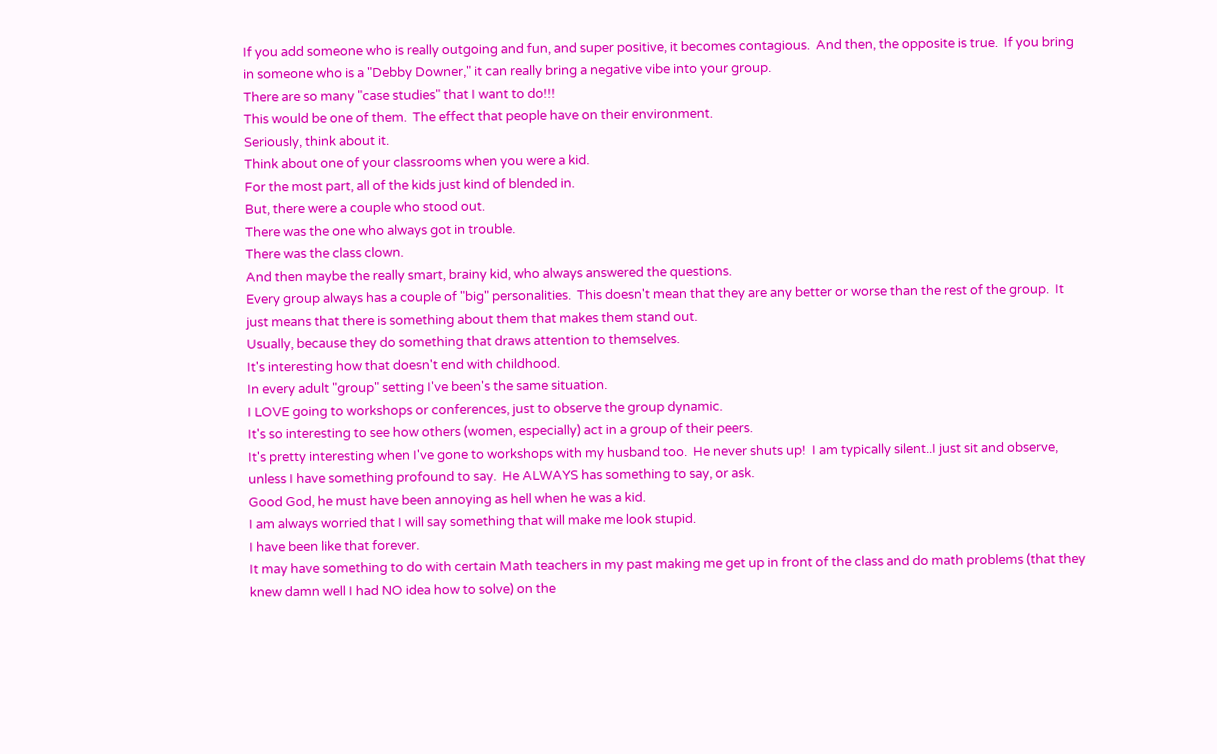If you add someone who is really outgoing and fun, and super positive, it becomes contagious.  And then, the opposite is true.  If you bring in someone who is a "Debby Downer," it can really bring a negative vibe into your group.
There are so many "case studies" that I want to do!!!
This would be one of them.  The effect that people have on their environment.
Seriously, think about it.
Think about one of your classrooms when you were a kid.
For the most part, all of the kids just kind of blended in.
But, there were a couple who stood out.
There was the one who always got in trouble.
There was the class clown.
And then maybe the really smart, brainy kid, who always answered the questions.
Every group always has a couple of "big" personalities.  This doesn't mean that they are any better or worse than the rest of the group.  It just means that there is something about them that makes them stand out.
Usually, because they do something that draws attention to themselves.
It's interesting how that doesn't end with childhood.
In every adult "group" setting I've been's the same situation.
I LOVE going to workshops or conferences, just to observe the group dynamic.
It's so interesting to see how others (women, especially) act in a group of their peers.
It's pretty interesting when I've gone to workshops with my husband too.  He never shuts up!  I am typically silent..I just sit and observe, unless I have something profound to say.  He ALWAYS has something to say, or ask.
Good God, he must have been annoying as hell when he was a kid.
I am always worried that I will say something that will make me look stupid.
I have been like that forever.
It may have something to do with certain Math teachers in my past making me get up in front of the class and do math problems (that they knew damn well I had NO idea how to solve) on the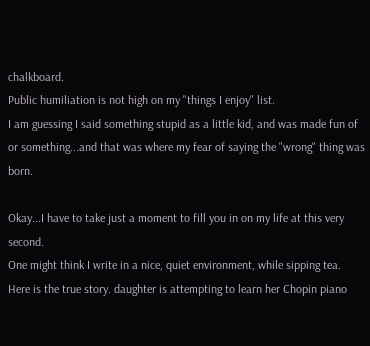chalkboard.
Public humiliation is not high on my "things I enjoy" list.
I am guessing I said something stupid as a little kid, and was made fun of or something...and that was where my fear of saying the "wrong" thing was born.

Okay...I have to take just a moment to fill you in on my life at this very second.
One might think I write in a nice, quiet environment, while sipping tea.
Here is the true story. daughter is attempting to learn her Chopin piano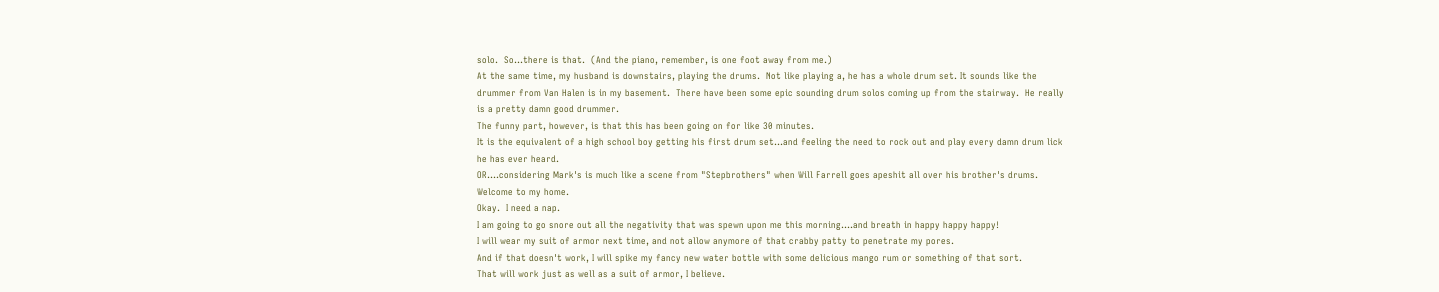solo.  So...there is that.  (And the piano, remember, is one foot away from me.)
At the same time, my husband is downstairs, playing the drums.  Not like playing a, he has a whole drum set. It sounds like the drummer from Van Halen is in my basement.  There have been some epic sounding drum solos coming up from the stairway.  He really is a pretty damn good drummer.
The funny part, however, is that this has been going on for like 30 minutes.
It is the equivalent of a high school boy getting his first drum set...and feeling the need to rock out and play every damn drum lick he has ever heard.
OR....considering Mark's is much like a scene from "Stepbrothers" when Will Farrell goes apeshit all over his brother's drums.
Welcome to my home.
Okay.  I need a nap.
I am going to go snore out all the negativity that was spewn upon me this morning....and breath in happy happy happy!
I will wear my suit of armor next time, and not allow anymore of that crabby patty to penetrate my pores.
And if that doesn't work, I will spike my fancy new water bottle with some delicious mango rum or something of that sort.
That will work just as well as a suit of armor, I believe.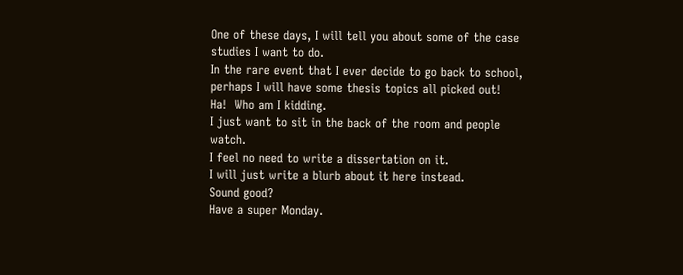One of these days, I will tell you about some of the case studies I want to do.
In the rare event that I ever decide to go back to school, perhaps I will have some thesis topics all picked out!
Ha!  Who am I kidding.
I just want to sit in the back of the room and people watch.
I feel no need to write a dissertation on it.
I will just write a blurb about it here instead.
Sound good?
Have a super Monday.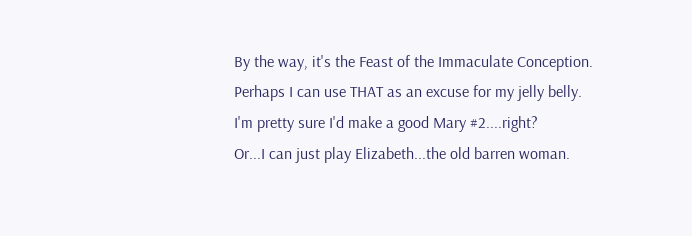By the way, it's the Feast of the Immaculate Conception.
Perhaps I can use THAT as an excuse for my jelly belly.
I'm pretty sure I'd make a good Mary #2....right?
Or...I can just play Elizabeth...the old barren woman.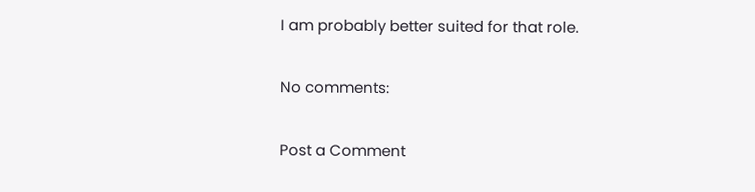I am probably better suited for that role.

No comments:

Post a Comment